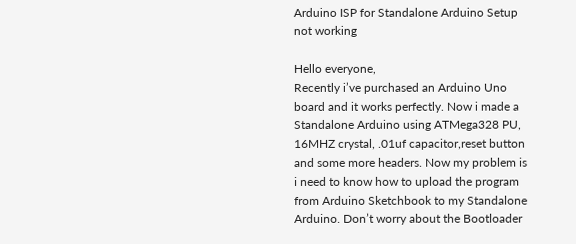Arduino ISP for Standalone Arduino Setup not working

Hello everyone,
Recently i’ve purchased an Arduino Uno board and it works perfectly. Now i made a Standalone Arduino using ATMega328 PU, 16MHZ crystal, .01uf capacitor,reset button and some more headers. Now my problem is i need to know how to upload the program from Arduino Sketchbook to my Standalone Arduino. Don’t worry about the Bootloader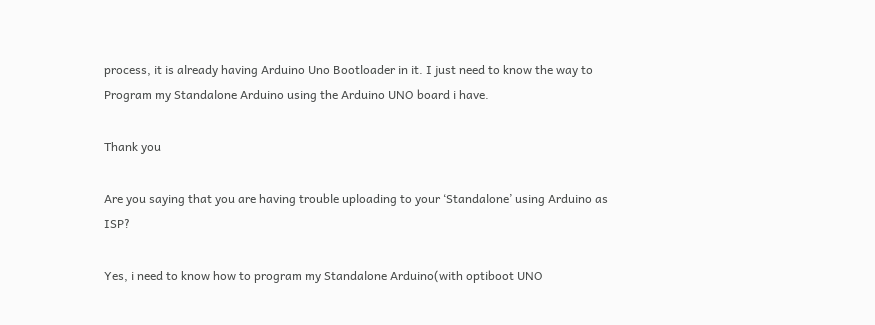process, it is already having Arduino Uno Bootloader in it. I just need to know the way to Program my Standalone Arduino using the Arduino UNO board i have.

Thank you

Are you saying that you are having trouble uploading to your ‘Standalone’ using Arduino as ISP?

Yes, i need to know how to program my Standalone Arduino(with optiboot UNO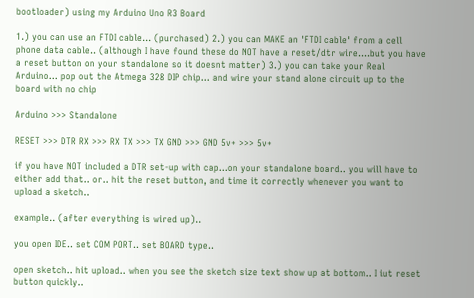bootloader) using my Arduino Uno R3 Board

1.) you can use an FTDI cable... (purchased) 2.) you can MAKE an 'FTDI cable' from a cell phone data cable.. (although I have found these do NOT have a reset/dtr wire....but you have a reset button on your standalone so it doesnt matter) 3.) you can take your Real Arduino... pop out the Atmega 328 DIP chip... and wire your stand alone circuit up to the board with no chip

Arduino >>> Standalone

RESET >>> DTR RX >>> RX TX >>> TX GND >>> GND 5v+ >>> 5v+

if you have NOT included a DTR set-up with cap...on your standalone board.. you will have to either add that.. or.. hit the reset button, and time it correctly whenever you want to upload a sketch..

example.. (after everything is wired up)..

you open IDE.. set COM PORT.. set BOARD type..

open sketch.. hit upload.. when you see the sketch size text show up at bottom.. I iut reset button quickly..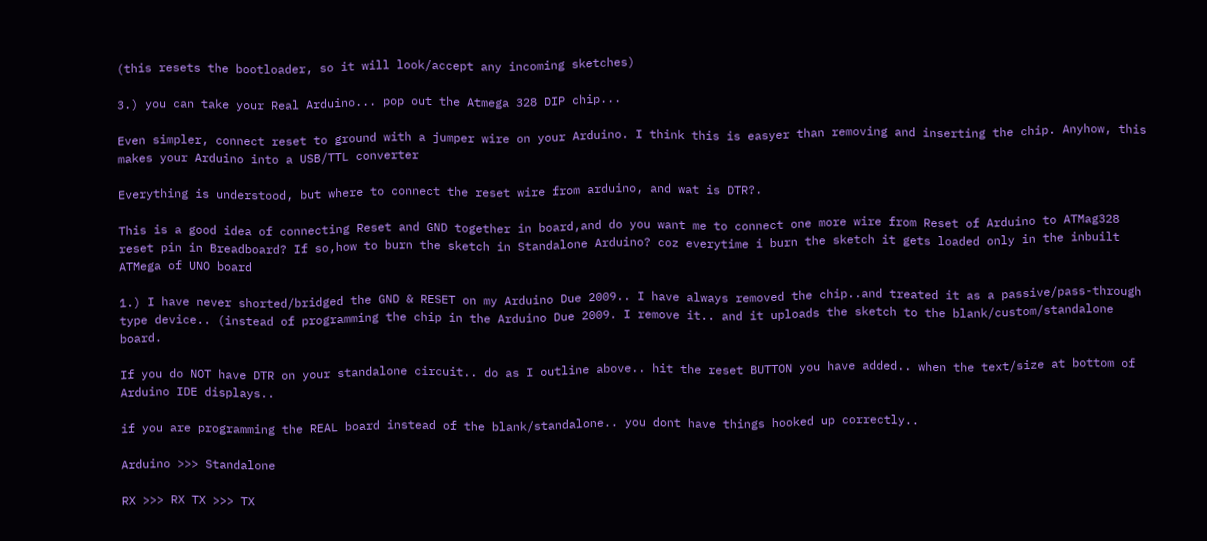(this resets the bootloader, so it will look/accept any incoming sketches)

3.) you can take your Real Arduino... pop out the Atmega 328 DIP chip...

Even simpler, connect reset to ground with a jumper wire on your Arduino. I think this is easyer than removing and inserting the chip. Anyhow, this makes your Arduino into a USB/TTL converter

Everything is understood, but where to connect the reset wire from arduino, and wat is DTR?.

This is a good idea of connecting Reset and GND together in board,and do you want me to connect one more wire from Reset of Arduino to ATMag328 reset pin in Breadboard? If so,how to burn the sketch in Standalone Arduino? coz everytime i burn the sketch it gets loaded only in the inbuilt ATMega of UNO board

1.) I have never shorted/bridged the GND & RESET on my Arduino Due 2009.. I have always removed the chip..and treated it as a passive/pass-through type device.. (instead of programming the chip in the Arduino Due 2009. I remove it.. and it uploads the sketch to the blank/custom/standalone board.

If you do NOT have DTR on your standalone circuit.. do as I outline above.. hit the reset BUTTON you have added.. when the text/size at bottom of Arduino IDE displays..

if you are programming the REAL board instead of the blank/standalone.. you dont have things hooked up correctly..

Arduino >>> Standalone

RX >>> RX TX >>> TX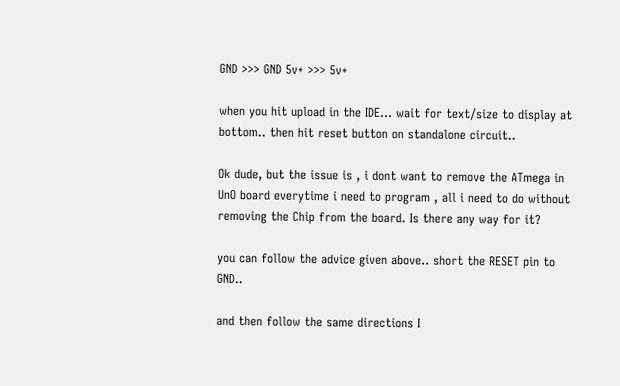GND >>> GND 5v+ >>> 5v+

when you hit upload in the IDE... wait for text/size to display at bottom.. then hit reset button on standalone circuit..

Ok dude, but the issue is , i dont want to remove the ATmega in UnO board everytime i need to program , all i need to do without removing the Chip from the board. Is there any way for it?

you can follow the advice given above.. short the RESET pin to GND..

and then follow the same directions I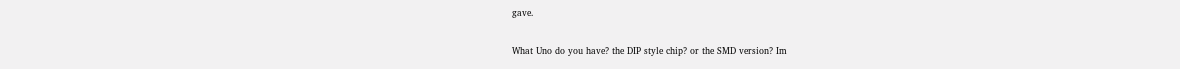gave.

What Uno do you have? the DIP style chip? or the SMD version? Im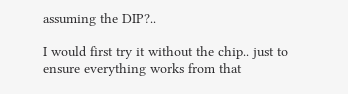assuming the DIP?..

I would first try it without the chip.. just to ensure everything works from that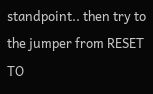standpoint.. then try to the jumper from RESET TO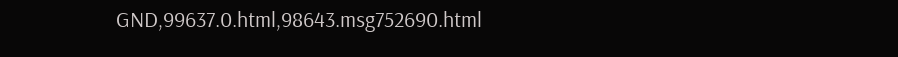GND,99637.0.html,98643.msg752690.html